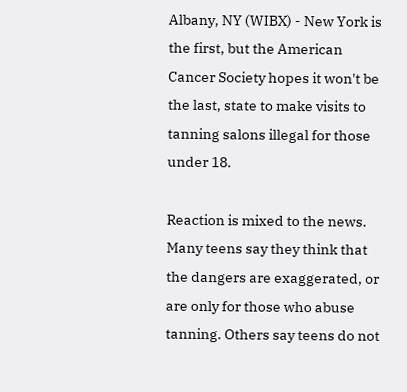Albany, NY (WIBX) - New York is the first, but the American Cancer Society hopes it won't be the last, state to make visits to tanning salons illegal for those under 18.

Reaction is mixed to the news. Many teens say they think that the dangers are exaggerated, or are only for those who abuse tanning. Others say teens do not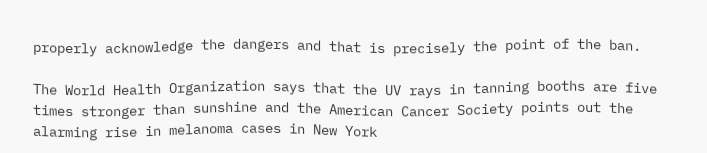properly acknowledge the dangers and that is precisely the point of the ban.

The World Health Organization says that the UV rays in tanning booths are five times stronger than sunshine and the American Cancer Society points out the alarming rise in melanoma cases in New York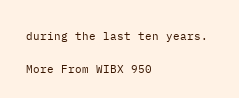during the last ten years.

More From WIBX 950